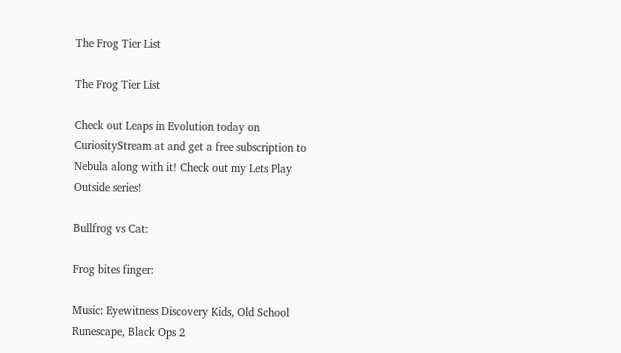The Frog Tier List

The Frog Tier List

Check out Leaps in Evolution today on CuriosityStream at and get a free subscription to Nebula along with it! Check out my Lets Play Outside series!

Bullfrog vs Cat:

Frog bites finger:

Music: Eyewitness Discovery Kids, Old School Runescape, Black Ops 2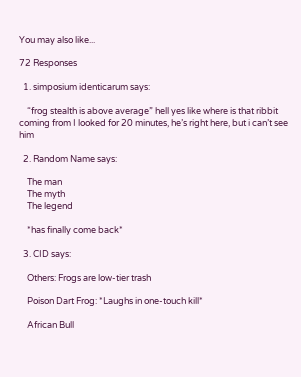You may also like...

72 Responses

  1. simposium identicarum says:

    “frog stealth is above average” hell yes like where is that ribbit coming from I looked for 20 minutes, he’s right here, but i can’t see him

  2. Random Name says:

    The man
    The myth
    The legend

    *has finally come back*

  3. CID says:

    Others: Frogs are low-tier trash

    Poison Dart Frog: *Laughs in one-touch kill*

    African Bull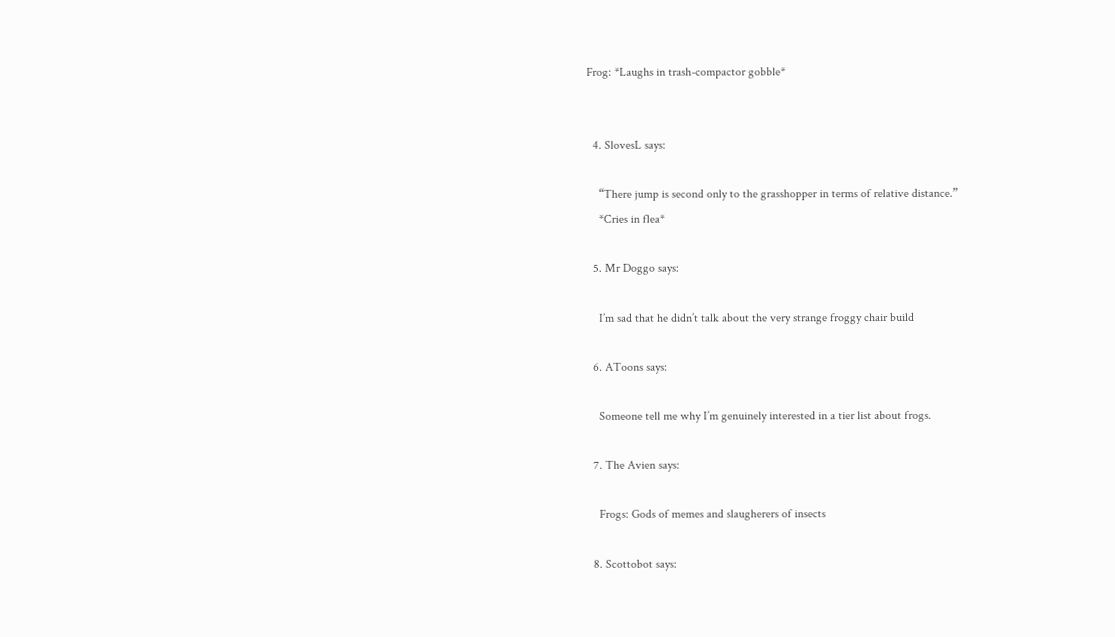Frog: *Laughs in trash-compactor gobble*


  4. SlovesL says:

    “There jump is second only to the grasshopper in terms of relative distance.”
    *Cries in flea*

  5. Mr Doggo says:

    I’m sad that he didn’t talk about the very strange froggy chair build

  6. AToons says:

    Someone tell me why I’m genuinely interested in a tier list about frogs.

  7. The Avien says:

    Frogs: Gods of memes and slaugherers of insects

  8. Scottobot says: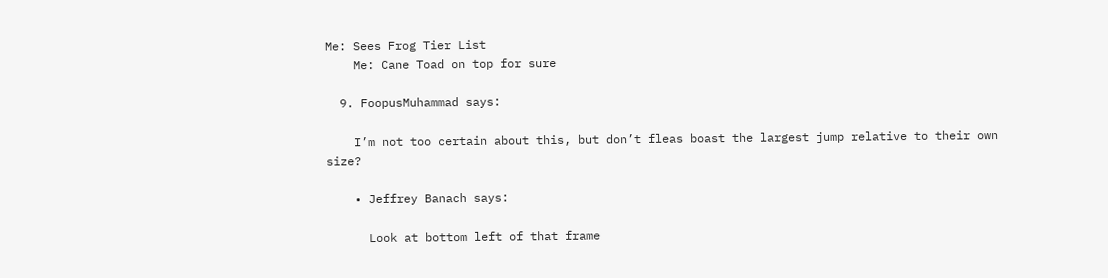Me: Sees Frog Tier List
    Me: Cane Toad on top for sure

  9. FoopusMuhammad says:

    I’m not too certain about this, but don’t fleas boast the largest jump relative to their own size?

    • Jeffrey Banach says:

      Look at bottom left of that frame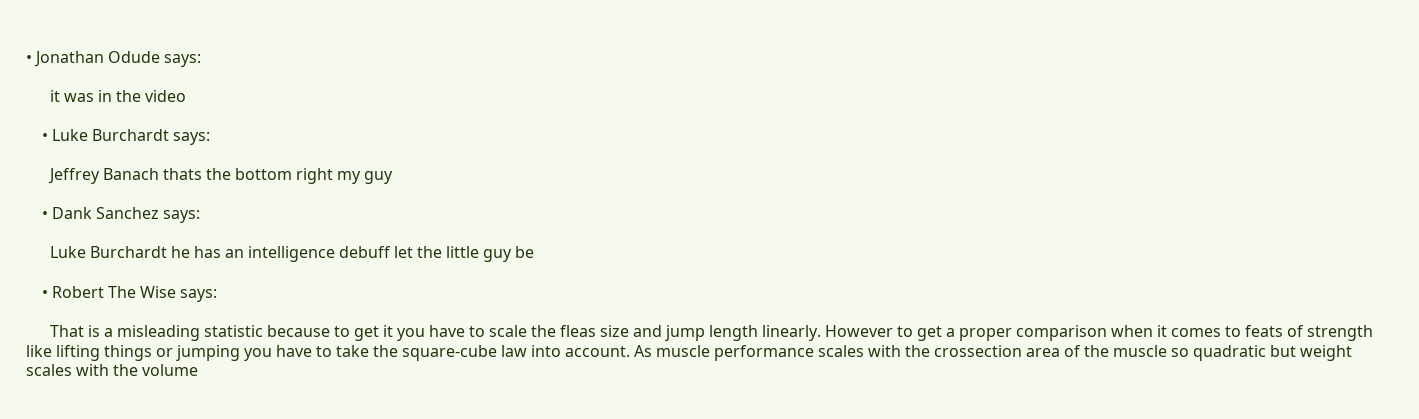• Jonathan Odude says:

      it was in the video

    • Luke Burchardt says:

      Jeffrey Banach thats the bottom right my guy

    • Dank Sanchez says:

      Luke Burchardt he has an intelligence debuff let the little guy be

    • Robert The Wise says:

      That is a misleading statistic because to get it you have to scale the fleas size and jump length linearly. However to get a proper comparison when it comes to feats of strength like lifting things or jumping you have to take the square-cube law into account. As muscle performance scales with the crossection area of the muscle so quadratic but weight scales with the volume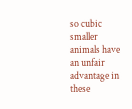so cubic smaller animals have an unfair advantage in these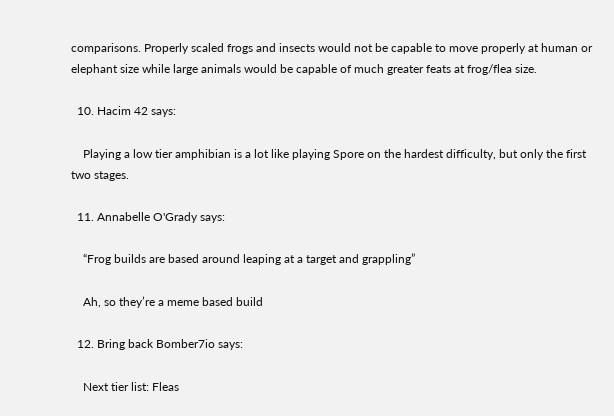comparisons. Properly scaled frogs and insects would not be capable to move properly at human or elephant size while large animals would be capable of much greater feats at frog/flea size.

  10. Hacim 42 says:

    Playing a low tier amphibian is a lot like playing Spore on the hardest difficulty, but only the first two stages.

  11. Annabelle O'Grady says:

    “Frog builds are based around leaping at a target and grappling”

    Ah, so they’re a meme based build

  12. Bring back Bomber7io says:

    Next tier list: Fleas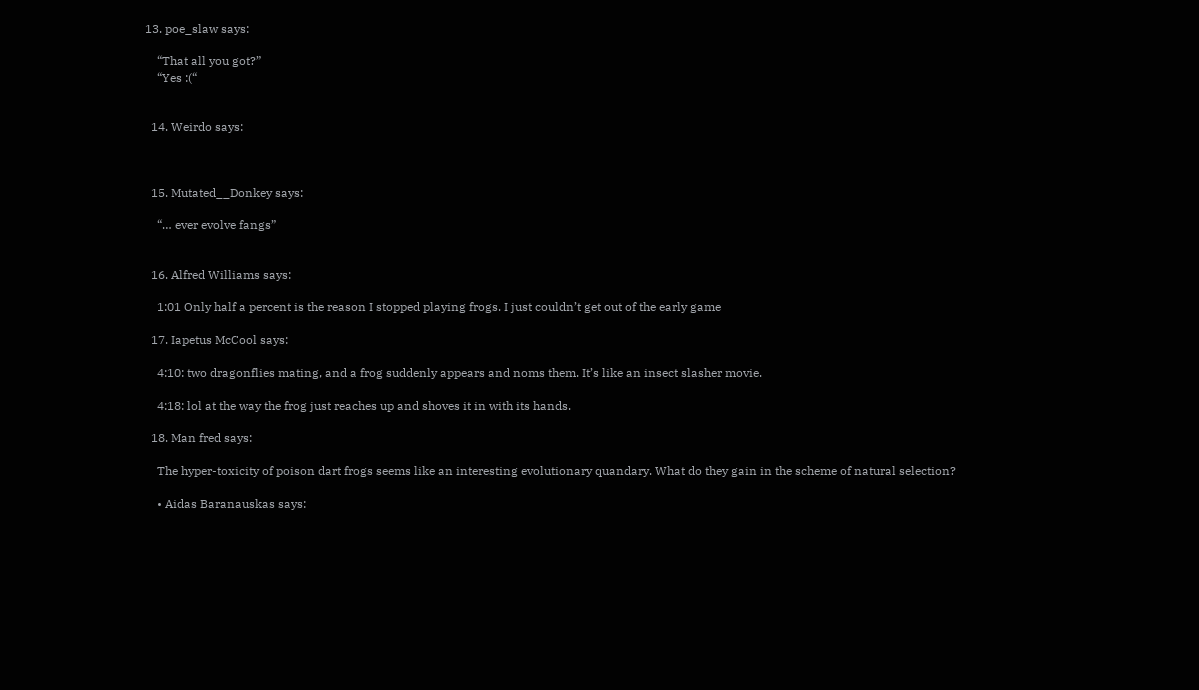13. poe_slaw says:

    “That all you got?”
    “Yes :(“


  14. Weirdo says:



  15. Mutated__Donkey says:

    “… ever evolve fangs”


  16. Alfred Williams says:

    1:01 Only half a percent is the reason I stopped playing frogs. I just couldn’t get out of the early game

  17. Iapetus McCool says:

    4:10: two dragonflies mating, and a frog suddenly appears and noms them. It’s like an insect slasher movie.

    4:18: lol at the way the frog just reaches up and shoves it in with its hands.

  18. Man fred says:

    The hyper-toxicity of poison dart frogs seems like an interesting evolutionary quandary. What do they gain in the scheme of natural selection?

    • Aidas Baranauskas says: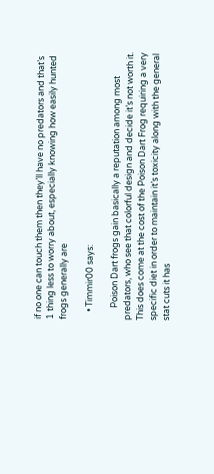if no one can touch them then they’ll have no predators and that’s 1 thing less to worry about, especially knowing how easily hunted frogs generally are

    • Timmir00 says:

      Poison Dart frogs gain basically a reputation among most predators, who see that colorful design and decide it’s not worth it. This does come at the cost of the Poison Dart Frog requiring a very specific diet in order to maintain it’s toxicity along with the general stat cuts it has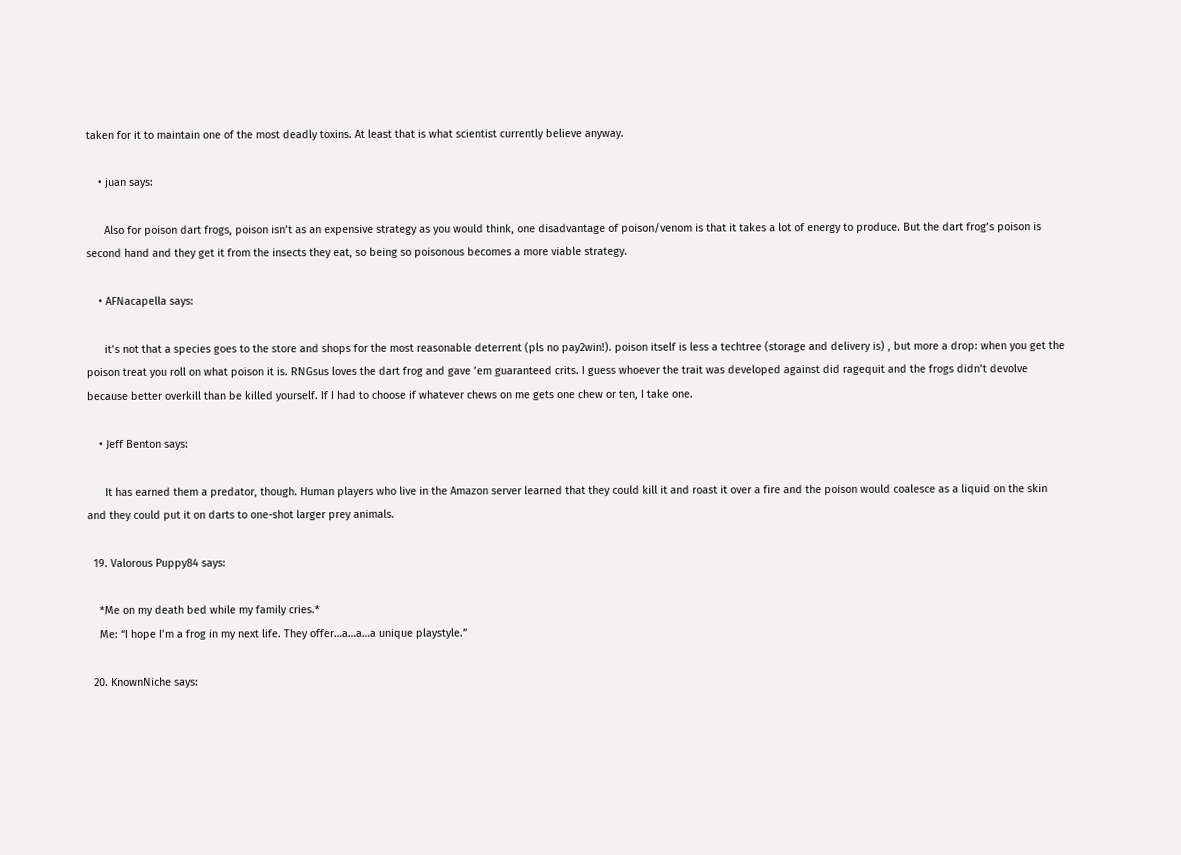taken for it to maintain one of the most deadly toxins. At least that is what scientist currently believe anyway.

    • juan says:

      Also for poison dart frogs, poison isn’t as an expensive strategy as you would think, one disadvantage of poison/venom is that it takes a lot of energy to produce. But the dart frog’s poison is second hand and they get it from the insects they eat, so being so poisonous becomes a more viable strategy.

    • AFNacapella says:

      it’s not that a species goes to the store and shops for the most reasonable deterrent (pls no pay2win!). poison itself is less a techtree (storage and delivery is) , but more a drop: when you get the poison treat you roll on what poison it is. RNGsus loves the dart frog and gave ’em guaranteed crits. I guess whoever the trait was developed against did ragequit and the frogs didn’t devolve because better overkill than be killed yourself. If I had to choose if whatever chews on me gets one chew or ten, I take one.

    • Jeff Benton says:

      It has earned them a predator, though. Human players who live in the Amazon server learned that they could kill it and roast it over a fire and the poison would coalesce as a liquid on the skin and they could put it on darts to one-shot larger prey animals.

  19. Valorous Puppy84 says:

    *Me on my death bed while my family cries.*
    Me: “I hope I’m a frog in my next life. They offer…a…a…a unique playstyle.”

  20. KnownNiche says: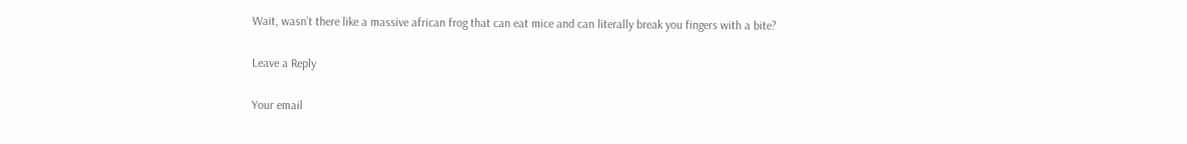Wait, wasn’t there like a massive african frog that can eat mice and can literally break you fingers with a bite?

Leave a Reply

Your email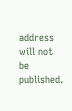address will not be published.